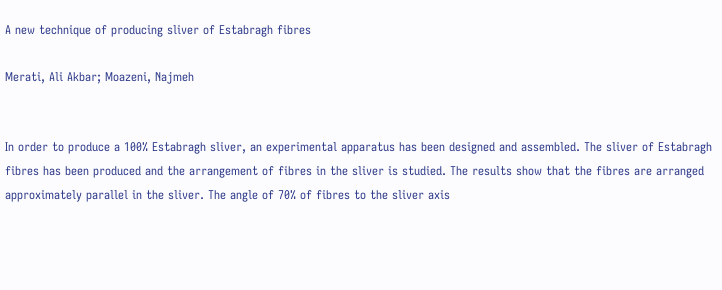A new technique of producing sliver of Estabragh fibres

Merati, Ali Akbar; Moazeni, Najmeh


In order to produce a 100% Estabragh sliver, an experimental apparatus has been designed and assembled. The sliver of Estabragh fibres has been produced and the arrangement of fibres in the sliver is studied. The results show that the fibres are arranged approximately parallel in the sliver. The angle of 70% of fibres to the sliver axis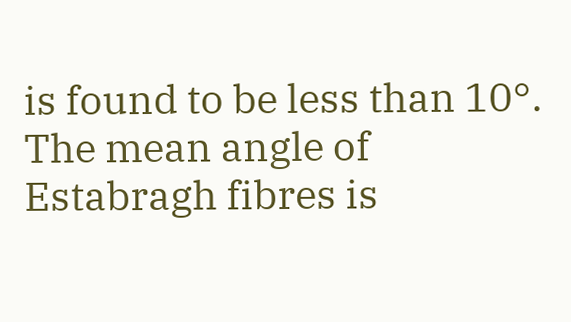is found to be less than 10°. The mean angle of Estabragh fibres is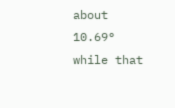about 10.69° while that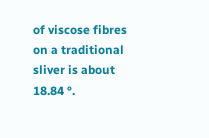of viscose fibres on a traditional sliver is about 18.84 °.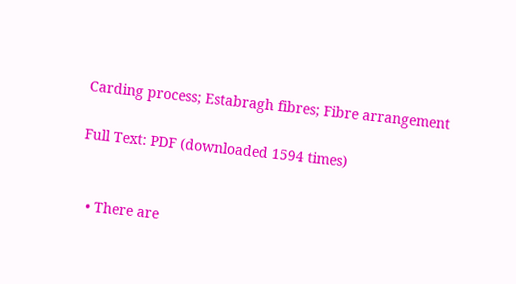Carding process; Estabragh fibres; Fibre arrangement

Full Text: PDF (downloaded 1594 times)


  • There are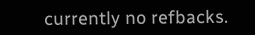currently no refbacks.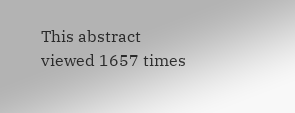This abstract viewed 1657 times